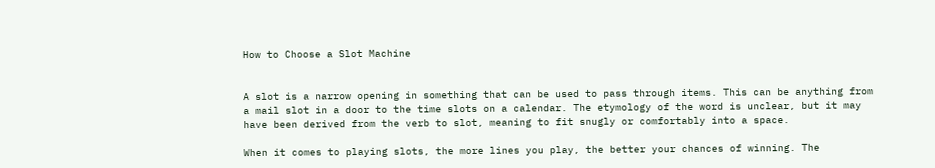How to Choose a Slot Machine


A slot is a narrow opening in something that can be used to pass through items. This can be anything from a mail slot in a door to the time slots on a calendar. The etymology of the word is unclear, but it may have been derived from the verb to slot, meaning to fit snugly or comfortably into a space.

When it comes to playing slots, the more lines you play, the better your chances of winning. The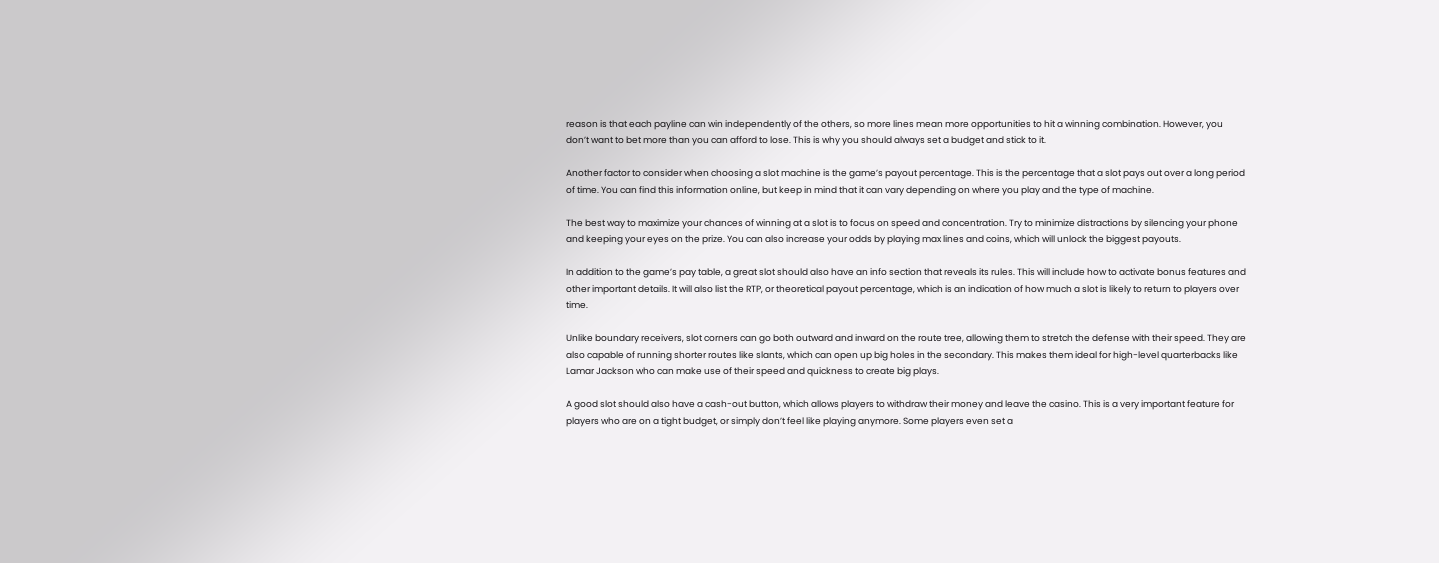reason is that each payline can win independently of the others, so more lines mean more opportunities to hit a winning combination. However, you don’t want to bet more than you can afford to lose. This is why you should always set a budget and stick to it.

Another factor to consider when choosing a slot machine is the game’s payout percentage. This is the percentage that a slot pays out over a long period of time. You can find this information online, but keep in mind that it can vary depending on where you play and the type of machine.

The best way to maximize your chances of winning at a slot is to focus on speed and concentration. Try to minimize distractions by silencing your phone and keeping your eyes on the prize. You can also increase your odds by playing max lines and coins, which will unlock the biggest payouts.

In addition to the game’s pay table, a great slot should also have an info section that reveals its rules. This will include how to activate bonus features and other important details. It will also list the RTP, or theoretical payout percentage, which is an indication of how much a slot is likely to return to players over time.

Unlike boundary receivers, slot corners can go both outward and inward on the route tree, allowing them to stretch the defense with their speed. They are also capable of running shorter routes like slants, which can open up big holes in the secondary. This makes them ideal for high-level quarterbacks like Lamar Jackson who can make use of their speed and quickness to create big plays.

A good slot should also have a cash-out button, which allows players to withdraw their money and leave the casino. This is a very important feature for players who are on a tight budget, or simply don’t feel like playing anymore. Some players even set a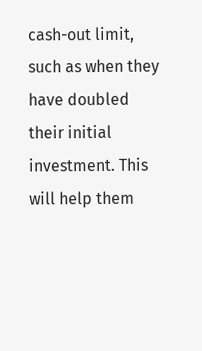cash-out limit, such as when they have doubled their initial investment. This will help them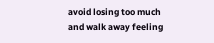avoid losing too much and walk away feeling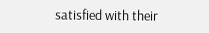satisfied with their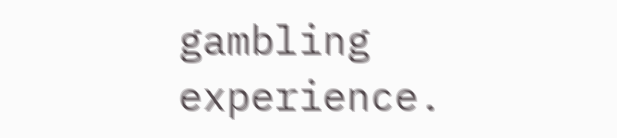gambling experience.